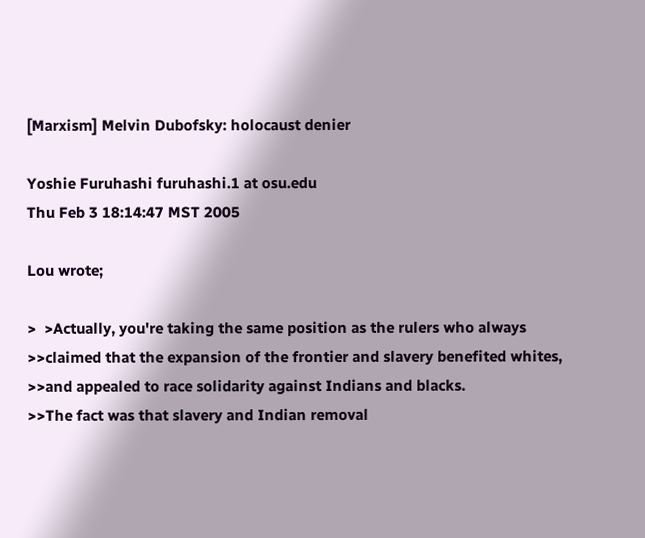[Marxism] Melvin Dubofsky: holocaust denier

Yoshie Furuhashi furuhashi.1 at osu.edu
Thu Feb 3 18:14:47 MST 2005

Lou wrote;

>  >Actually, you're taking the same position as the rulers who always
>>claimed that the expansion of the frontier and slavery benefited whites,
>>and appealed to race solidarity against Indians and blacks.
>>The fact was that slavery and Indian removal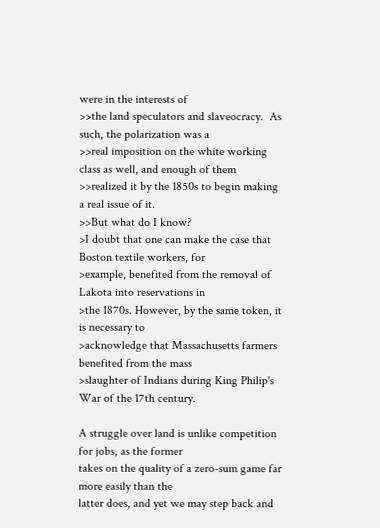were in the interests of
>>the land speculators and slaveocracy.  As such, the polarization was a
>>real imposition on the white working class as well, and enough of them
>>realized it by the 1850s to begin making a real issue of it.
>>But what do I know?
>I doubt that one can make the case that Boston textile workers, for
>example, benefited from the removal of Lakota into reservations in
>the 1870s. However, by the same token, it is necessary to
>acknowledge that Massachusetts farmers benefited from the mass
>slaughter of Indians during King Philip's War of the 17th century.

A struggle over land is unlike competition for jobs, as the former
takes on the quality of a zero-sum game far more easily than the
latter does, and yet we may step back and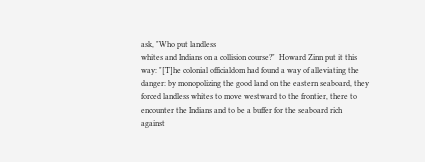ask, "Who put landless
whites and Indians on a collision course?"  Howard Zinn put it this
way: "[T]he colonial officialdom had found a way of alleviating the
danger: by monopolizing the good land on the eastern seaboard, they
forced landless whites to move westward to the frontier, there to
encounter the Indians and to be a buffer for the seaboard rich
against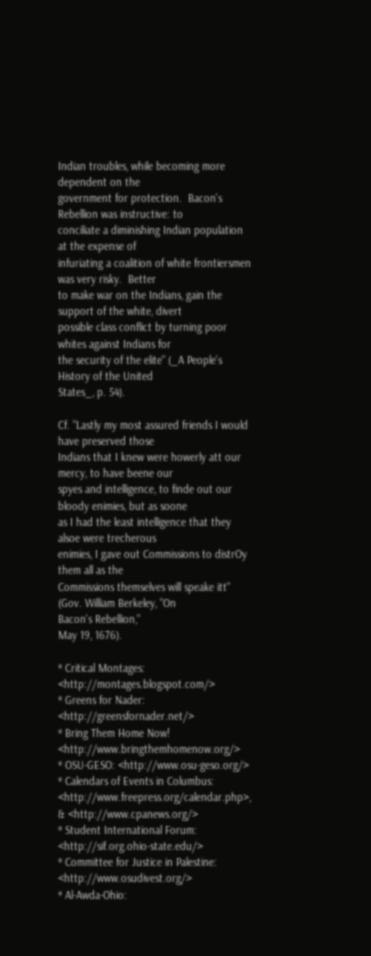Indian troubles, while becoming more dependent on the
government for protection.  Bacon's Rebellion was instructive: to
conciliate a diminishing Indian population at the expense of
infuriating a coalition of white frontiersmen was very risky.  Better
to make war on the Indians, gain the support of the white, divert
possible class conflict by turning poor whites against Indians for
the security of the elite" (_A People's History of the United
States_, p. 54).

Cf. "Lastly my most assured friends I would have preserved those
Indians that I knew were howerly att our mercy, to have beene our
spyes and intelligence, to finde out our bloody enimies, but as soone
as I had the least intelligence that they alsoe were trecherous
enimies, I gave out Commissions to distrOy them all as the
Commissions themselves will speake itt" (Gov. William Berkeley, "On
Bacon's Rebellion,"
May 19, 1676).

* Critical Montages: <http://montages.blogspot.com/>
* Greens for Nader: <http://greensfornader.net/>
* Bring Them Home Now! <http://www.bringthemhomenow.org/>
* OSU-GESO: <http://www.osu-geso.org/>
* Calendars of Events in Columbus:
<http://www.freepress.org/calendar.php>, & <http://www.cpanews.org/>
* Student International Forum: <http://sif.org.ohio-state.edu/>
* Committee for Justice in Palestine: <http://www.osudivest.org/>
* Al-Awda-Ohio: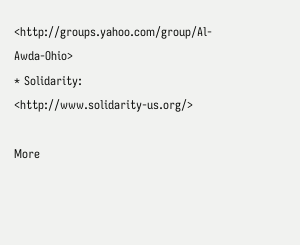<http://groups.yahoo.com/group/Al-Awda-Ohio>
* Solidarity: <http://www.solidarity-us.org/>

More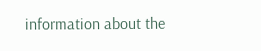information about the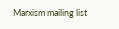Marxism mailing list